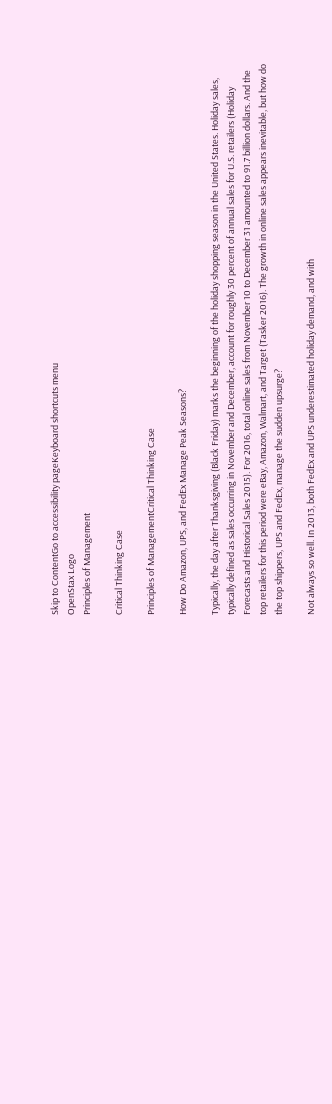Skip to ContentGo to accessibility pageKeyboard shortcuts menu
OpenStax Logo
Principles of Management

Critical Thinking Case

Principles of ManagementCritical Thinking Case

How Do Amazon, UPS, and FedEx Manage Peak Seasons?

Typically, the day after Thanksgiving (Black Friday) marks the beginning of the holiday shopping season in the United States. Holiday sales, typically defined as sales occurring in November and December, account for roughly 30 percent of annual sales for U.S. retailers (Holiday Forecasts and Historical Sales 2015). For 2016, total online sales from November 10 to December 31 amounted to 91.7 billion dollars. And the top retailers for this period were eBay, Amazon, Walmart, and Target (Tasker 2016). The growth in online sales appears inevitable, but how do the top shippers, UPS and FedEx, manage the sudden upsurge?

Not always so well. In 2013, both FedEx and UPS underestimated holiday demand, and with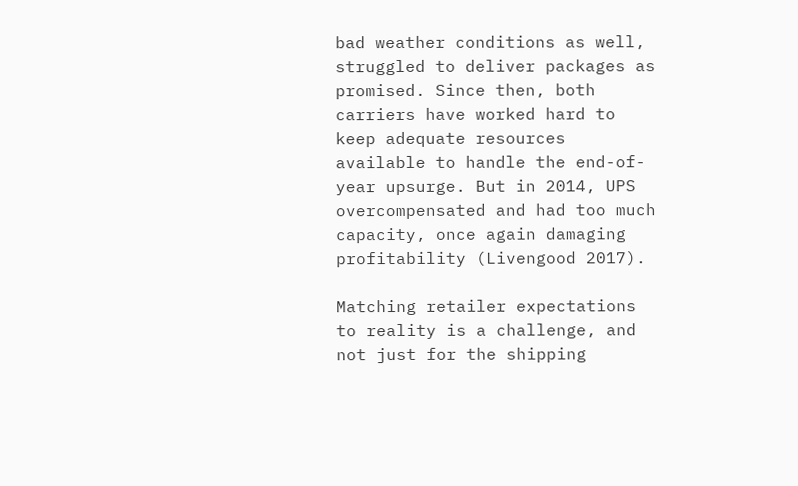bad weather conditions as well, struggled to deliver packages as promised. Since then, both carriers have worked hard to keep adequate resources available to handle the end-of-year upsurge. But in 2014, UPS overcompensated and had too much capacity, once again damaging profitability (Livengood 2017).

Matching retailer expectations to reality is a challenge, and not just for the shipping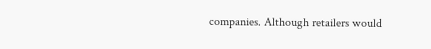companies. Although retailers would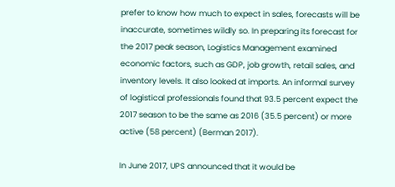prefer to know how much to expect in sales, forecasts will be inaccurate, sometimes wildly so. In preparing its forecast for the 2017 peak season, Logistics Management examined economic factors, such as GDP, job growth, retail sales, and inventory levels. It also looked at imports. An informal survey of logistical professionals found that 93.5 percent expect the 2017 season to be the same as 2016 (35.5 percent) or more active (58 percent) (Berman 2017).

In June 2017, UPS announced that it would be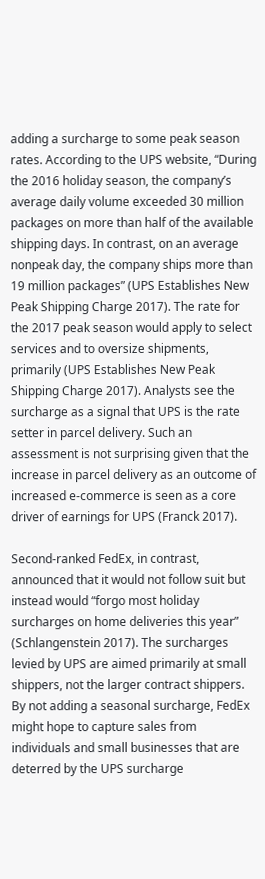adding a surcharge to some peak season rates. According to the UPS website, “During the 2016 holiday season, the company’s average daily volume exceeded 30 million packages on more than half of the available shipping days. In contrast, on an average nonpeak day, the company ships more than 19 million packages” (UPS Establishes New Peak Shipping Charge 2017). The rate for the 2017 peak season would apply to select services and to oversize shipments, primarily (UPS Establishes New Peak Shipping Charge 2017). Analysts see the surcharge as a signal that UPS is the rate setter in parcel delivery. Such an assessment is not surprising given that the increase in parcel delivery as an outcome of increased e-commerce is seen as a core driver of earnings for UPS (Franck 2017).

Second-ranked FedEx, in contrast, announced that it would not follow suit but instead would “forgo most holiday surcharges on home deliveries this year” (Schlangenstein 2017). The surcharges levied by UPS are aimed primarily at small shippers, not the larger contract shippers. By not adding a seasonal surcharge, FedEx might hope to capture sales from individuals and small businesses that are deterred by the UPS surcharge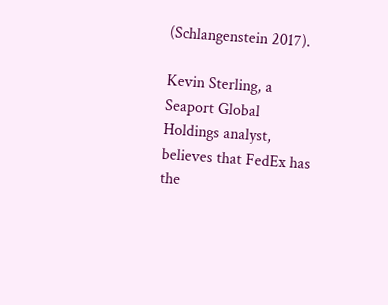(Schlangenstein 2017).

Kevin Sterling, a Seaport Global Holdings analyst, believes that FedEx has the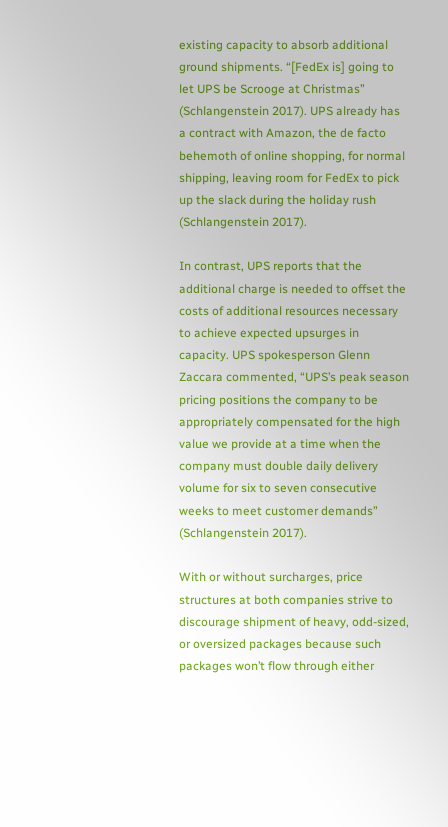existing capacity to absorb additional ground shipments. “[FedEx is] going to let UPS be Scrooge at Christmas” (Schlangenstein 2017). UPS already has a contract with Amazon, the de facto behemoth of online shopping, for normal shipping, leaving room for FedEx to pick up the slack during the holiday rush (Schlangenstein 2017).

In contrast, UPS reports that the additional charge is needed to offset the costs of additional resources necessary to achieve expected upsurges in capacity. UPS spokesperson Glenn Zaccara commented, “UPS’s peak season pricing positions the company to be appropriately compensated for the high value we provide at a time when the company must double daily delivery volume for six to seven consecutive weeks to meet customer demands” (Schlangenstein 2017).

With or without surcharges, price structures at both companies strive to discourage shipment of heavy, odd-sized, or oversized packages because such packages won’t flow through either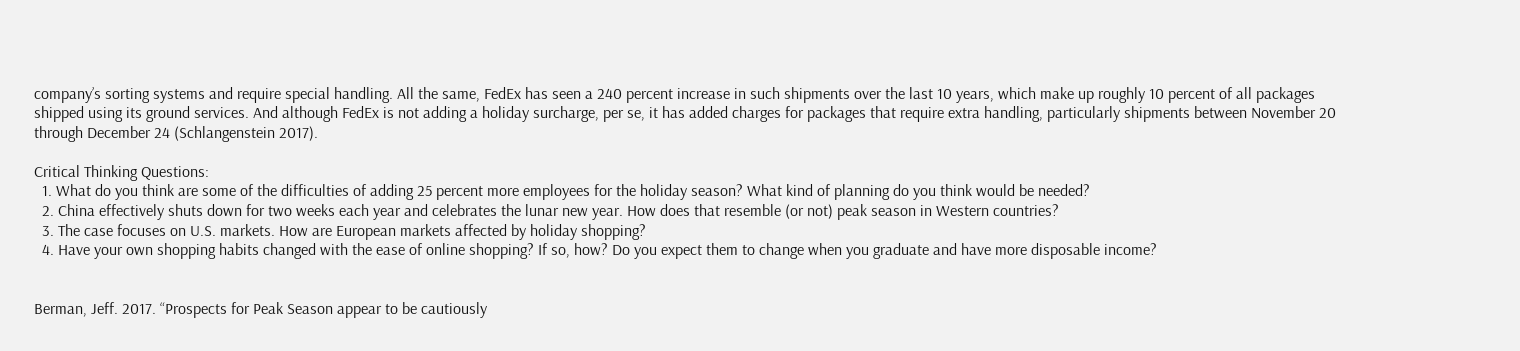company’s sorting systems and require special handling. All the same, FedEx has seen a 240 percent increase in such shipments over the last 10 years, which make up roughly 10 percent of all packages shipped using its ground services. And although FedEx is not adding a holiday surcharge, per se, it has added charges for packages that require extra handling, particularly shipments between November 20 through December 24 (Schlangenstein 2017).

Critical Thinking Questions:
  1. What do you think are some of the difficulties of adding 25 percent more employees for the holiday season? What kind of planning do you think would be needed?
  2. China effectively shuts down for two weeks each year and celebrates the lunar new year. How does that resemble (or not) peak season in Western countries?
  3. The case focuses on U.S. markets. How are European markets affected by holiday shopping?
  4. Have your own shopping habits changed with the ease of online shopping? If so, how? Do you expect them to change when you graduate and have more disposable income?


Berman, Jeff. 2017. “Prospects for Peak Season appear to be cautiously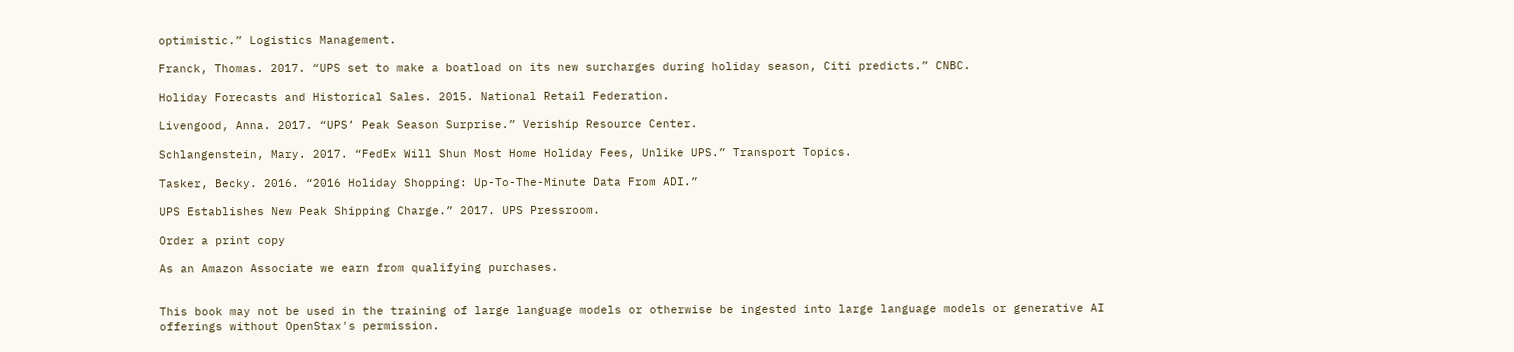optimistic.” Logistics Management.

Franck, Thomas. 2017. “UPS set to make a boatload on its new surcharges during holiday season, Citi predicts.” CNBC.

Holiday Forecasts and Historical Sales. 2015. National Retail Federation.

Livengood, Anna. 2017. “UPS’ Peak Season Surprise.” Veriship Resource Center.

Schlangenstein, Mary. 2017. “FedEx Will Shun Most Home Holiday Fees, Unlike UPS.” Transport Topics.

Tasker, Becky. 2016. “2016 Holiday Shopping: Up-To-The-Minute Data From ADI.”

UPS Establishes New Peak Shipping Charge.” 2017. UPS Pressroom.

Order a print copy

As an Amazon Associate we earn from qualifying purchases.


This book may not be used in the training of large language models or otherwise be ingested into large language models or generative AI offerings without OpenStax's permission.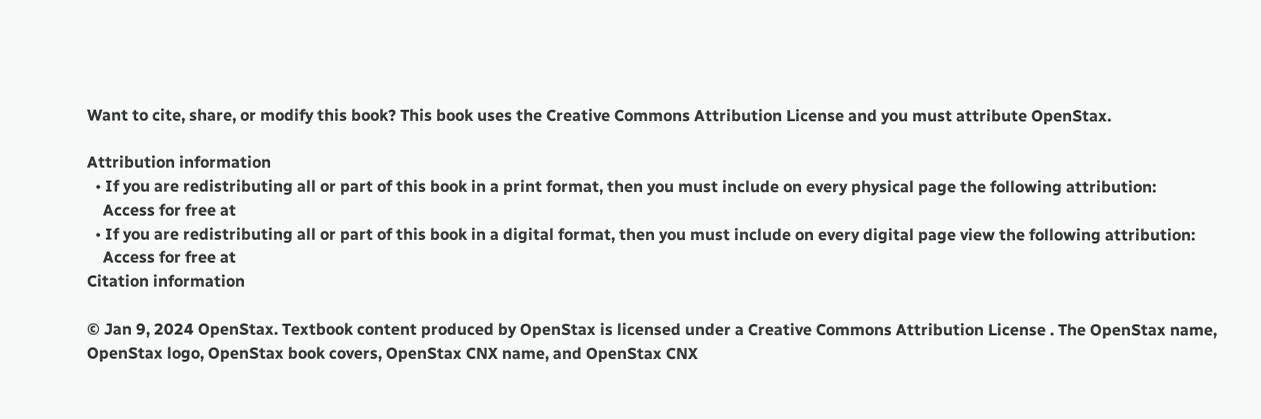Want to cite, share, or modify this book? This book uses the Creative Commons Attribution License and you must attribute OpenStax.

Attribution information
  • If you are redistributing all or part of this book in a print format, then you must include on every physical page the following attribution:
    Access for free at
  • If you are redistributing all or part of this book in a digital format, then you must include on every digital page view the following attribution:
    Access for free at
Citation information

© Jan 9, 2024 OpenStax. Textbook content produced by OpenStax is licensed under a Creative Commons Attribution License . The OpenStax name, OpenStax logo, OpenStax book covers, OpenStax CNX name, and OpenStax CNX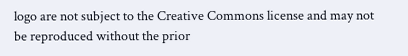logo are not subject to the Creative Commons license and may not be reproduced without the prior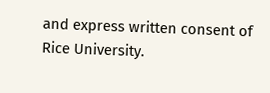and express written consent of Rice University.